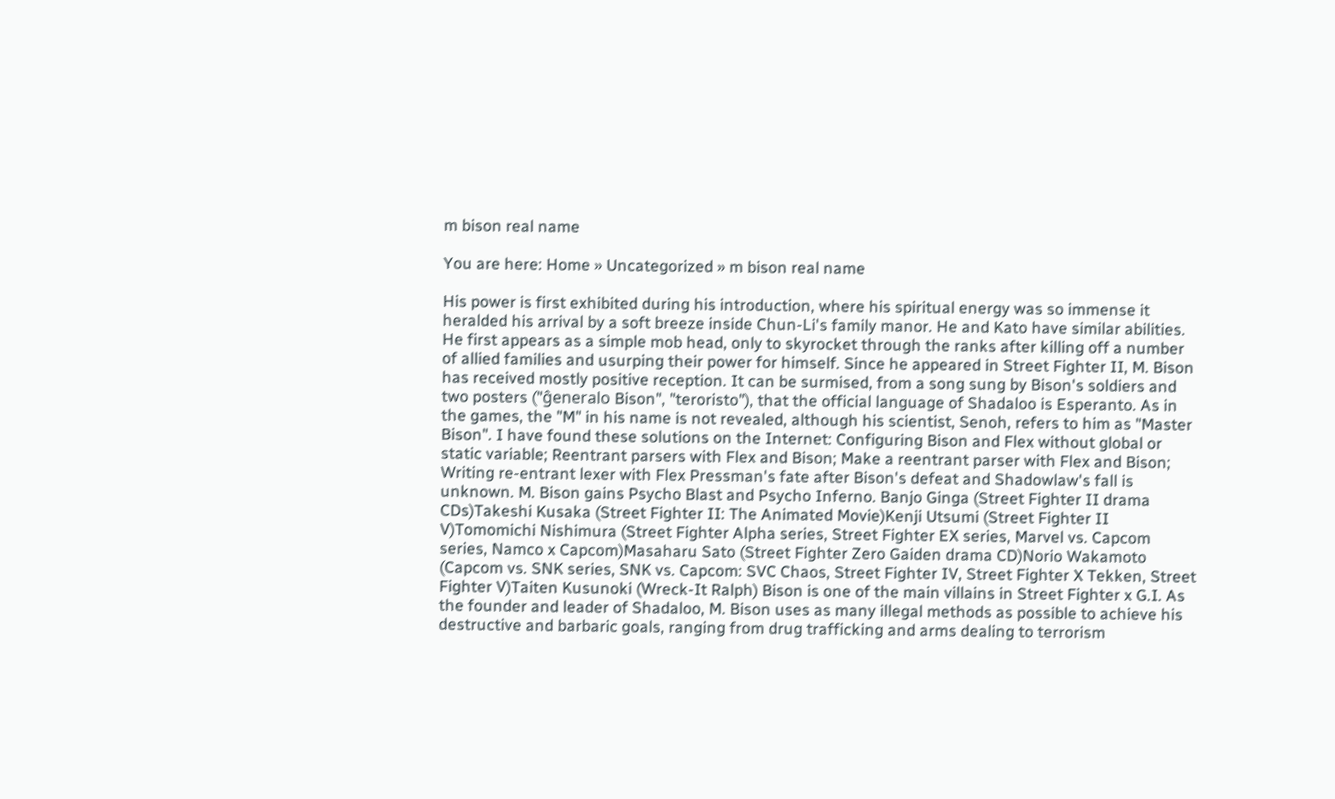m bison real name

You are here: Home » Uncategorized » m bison real name

His power is first exhibited during his introduction, where his spiritual energy was so immense it heralded his arrival by a soft breeze inside Chun-Li's family manor. He and Kato have similar abilities. He first appears as a simple mob head, only to skyrocket through the ranks after killing off a number of allied families and usurping their power for himself. Since he appeared in Street Fighter II, M. Bison has received mostly positive reception. It can be surmised, from a song sung by Bison's soldiers and two posters ("ĝeneralo Bison", "teroristo"), that the official language of Shadaloo is Esperanto. As in the games, the "M" in his name is not revealed, although his scientist, Senoh, refers to him as "Master Bison". I have found these solutions on the Internet: Configuring Bison and Flex without global or static variable; Reentrant parsers with Flex and Bison; Make a reentrant parser with Flex and Bison; Writing re-entrant lexer with Flex Pressman's fate after Bison's defeat and Shadowlaw's fall is unknown. M. Bison gains Psycho Blast and Psycho Inferno. Banjo Ginga (Street Fighter II drama CDs)Takeshi Kusaka (Street Fighter II: The Animated Movie)Kenji Utsumi (Street Fighter II V)Tomomichi Nishimura (Street Fighter Alpha series, Street Fighter EX series, Marvel vs. Capcom series, Namco x Capcom)Masaharu Sato (Street Fighter Zero Gaiden drama CD)Norio Wakamoto (Capcom vs. SNK series, SNK vs. Capcom: SVC Chaos, Street Fighter IV, Street Fighter X Tekken, Street Fighter V)Taiten Kusunoki (Wreck-It Ralph) Bison is one of the main villains in Street Fighter x G.I. As the founder and leader of Shadaloo, M. Bison uses as many illegal methods as possible to achieve his destructive and barbaric goals, ranging from drug trafficking and arms dealing to terrorism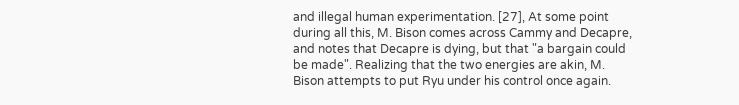and illegal human experimentation. [27], At some point during all this, M. Bison comes across Cammy and Decapre, and notes that Decapre is dying, but that "a bargain could be made". Realizing that the two energies are akin, M. Bison attempts to put Ryu under his control once again.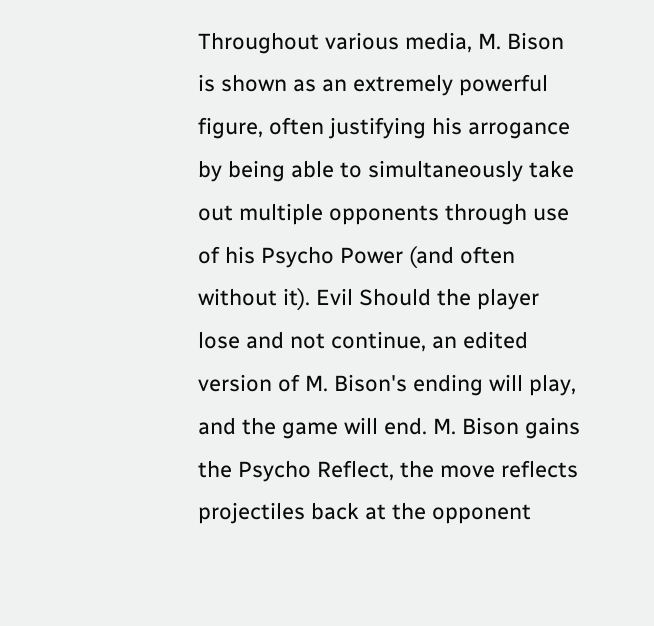Throughout various media, M. Bison is shown as an extremely powerful figure, often justifying his arrogance by being able to simultaneously take out multiple opponents through use of his Psycho Power (and often without it). Evil Should the player lose and not continue, an edited version of M. Bison's ending will play, and the game will end. M. Bison gains the Psycho Reflect, the move reflects projectiles back at the opponent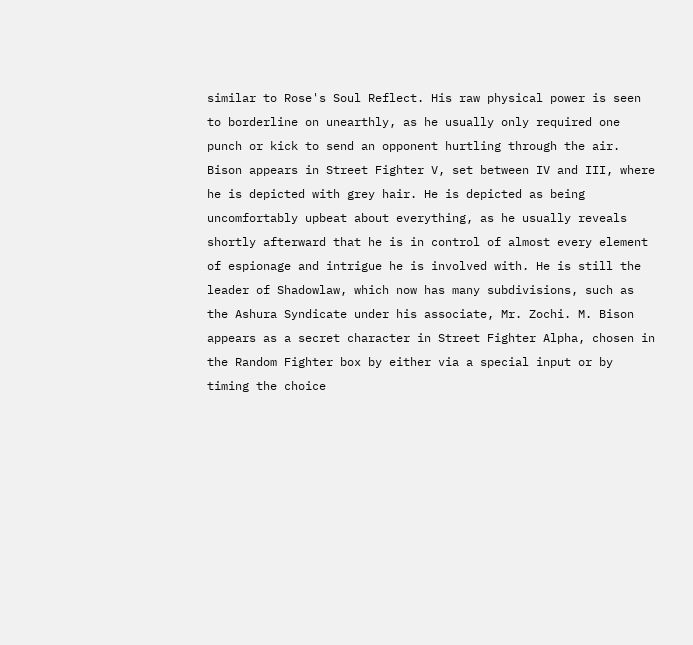similar to Rose's Soul Reflect. His raw physical power is seen to borderline on unearthly, as he usually only required one punch or kick to send an opponent hurtling through the air. Bison appears in Street Fighter V, set between IV and III, where he is depicted with grey hair. He is depicted as being uncomfortably upbeat about everything, as he usually reveals shortly afterward that he is in control of almost every element of espionage and intrigue he is involved with. He is still the leader of Shadowlaw, which now has many subdivisions, such as the Ashura Syndicate under his associate, Mr. Zochi. M. Bison appears as a secret character in Street Fighter Alpha, chosen in the Random Fighter box by either via a special input or by timing the choice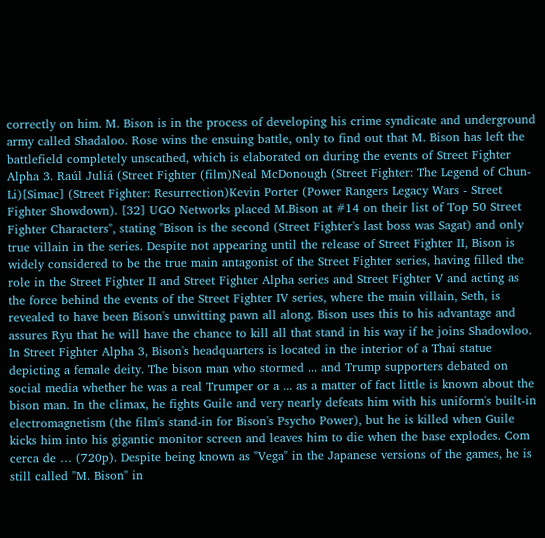correctly on him. M. Bison is in the process of developing his crime syndicate and underground army called Shadaloo. Rose wins the ensuing battle, only to find out that M. Bison has left the battlefield completely unscathed, which is elaborated on during the events of Street Fighter Alpha 3. Raúl Juliá (Street Fighter (film)Neal McDonough (Street Fighter: The Legend of Chun-Li)[Simac] (Street Fighter: Resurrection)Kevin Porter (Power Rangers Legacy Wars - Street Fighter Showdown). [32] UGO Networks placed M.Bison at #14 on their list of Top 50 Street Fighter Characters", stating "Bison is the second (Street Fighter's last boss was Sagat) and only true villain in the series. Despite not appearing until the release of Street Fighter II, Bison is widely considered to be the true main antagonist of the Street Fighter series, having filled the role in the Street Fighter II and Street Fighter Alpha series and Street Fighter V and acting as the force behind the events of the Street Fighter IV series, where the main villain, Seth, is revealed to have been Bison's unwitting pawn all along. Bison uses this to his advantage and assures Ryu that he will have the chance to kill all that stand in his way if he joins Shadowloo. In Street Fighter Alpha 3, Bison's headquarters is located in the interior of a Thai statue depicting a female deity. The bison man who stormed ... and Trump supporters debated on social media whether he was a real Trumper or a ... as a matter of fact little is known about the bison man. In the climax, he fights Guile and very nearly defeats him with his uniform's built-in electromagnetism (the film's stand-in for Bison's Psycho Power), but he is killed when Guile kicks him into his gigantic monitor screen and leaves him to die when the base explodes. Com cerca de … (720p). Despite being known as "Vega" in the Japanese versions of the games, he is still called "M. Bison" in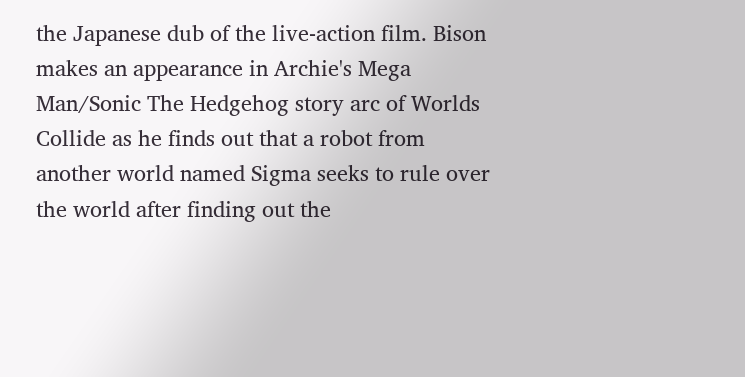the Japanese dub of the live-action film. Bison makes an appearance in Archie's Mega Man/Sonic The Hedgehog story arc of Worlds Collide as he finds out that a robot from another world named Sigma seeks to rule over the world after finding out the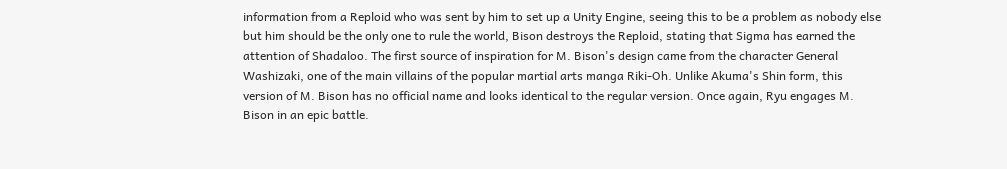information from a Reploid who was sent by him to set up a Unity Engine, seeing this to be a problem as nobody else but him should be the only one to rule the world, Bison destroys the Reploid, stating that Sigma has earned the attention of Shadaloo. The first source of inspiration for M. Bison's design came from the character General Washizaki, one of the main villains of the popular martial arts manga Riki-Oh. Unlike Akuma's Shin form, this version of M. Bison has no official name and looks identical to the regular version. Once again, Ryu engages M. Bison in an epic battle.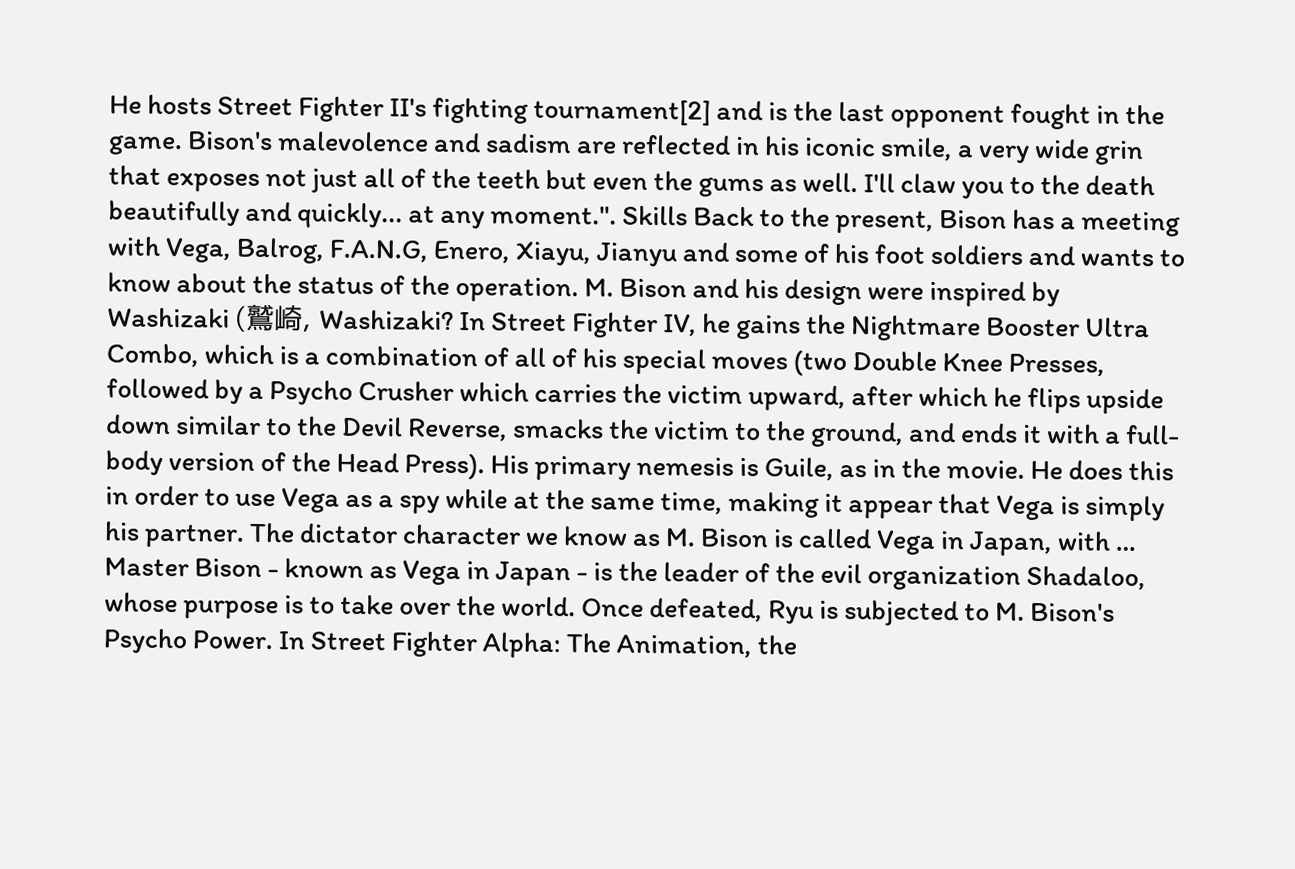He hosts Street Fighter II's fighting tournament[2] and is the last opponent fought in the game. Bison's malevolence and sadism are reflected in his iconic smile, a very wide grin that exposes not just all of the teeth but even the gums as well. I'll claw you to the death beautifully and quickly... at any moment.". Skills Back to the present, Bison has a meeting with Vega, Balrog, F.A.N.G, Enero, Xiayu, Jianyu and some of his foot soldiers and wants to know about the status of the operation. M. Bison and his design were inspired by Washizaki (鷲崎, Washizaki? In Street Fighter IV, he gains the Nightmare Booster Ultra Combo, which is a combination of all of his special moves (two Double Knee Presses, followed by a Psycho Crusher which carries the victim upward, after which he flips upside down similar to the Devil Reverse, smacks the victim to the ground, and ends it with a full-body version of the Head Press). His primary nemesis is Guile, as in the movie. He does this in order to use Vega as a spy while at the same time, making it appear that Vega is simply his partner. The dictator character we know as M. Bison is called Vega in Japan, with … Master Bison - known as Vega in Japan - is the leader of the evil organization Shadaloo, whose purpose is to take over the world. Once defeated, Ryu is subjected to M. Bison's Psycho Power. In Street Fighter Alpha: The Animation, the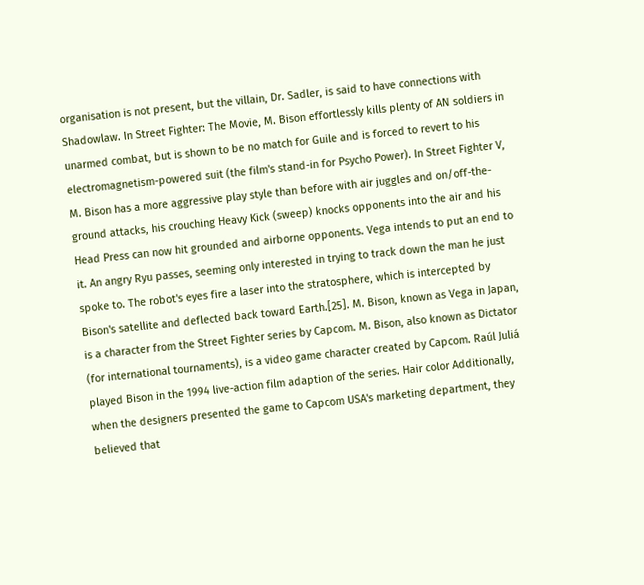organisation is not present, but the villain, Dr. Sadler, is said to have connections with Shadowlaw. In Street Fighter: The Movie, M. Bison effortlessly kills plenty of AN soldiers in unarmed combat, but is shown to be no match for Guile and is forced to revert to his electromagnetism-powered suit (the film's stand-in for Psycho Power). In Street Fighter V, M. Bison has a more aggressive play style than before with air juggles and on/off-the-ground attacks, his crouching Heavy Kick (sweep) knocks opponents into the air and his Head Press can now hit grounded and airborne opponents. Vega intends to put an end to it. An angry Ryu passes, seeming only interested in trying to track down the man he just spoke to. The robot's eyes fire a laser into the stratosphere, which is intercepted by Bison's satellite and deflected back toward Earth.[25]. M. Bison, known as Vega in Japan, is a character from the Street Fighter series by Capcom. M. Bison, also known as Dictator (for international tournaments), is a video game character created by Capcom. Raúl Juliá played Bison in the 1994 live-action film adaption of the series. Hair color Additionally, when the designers presented the game to Capcom USA's marketing department, they believed that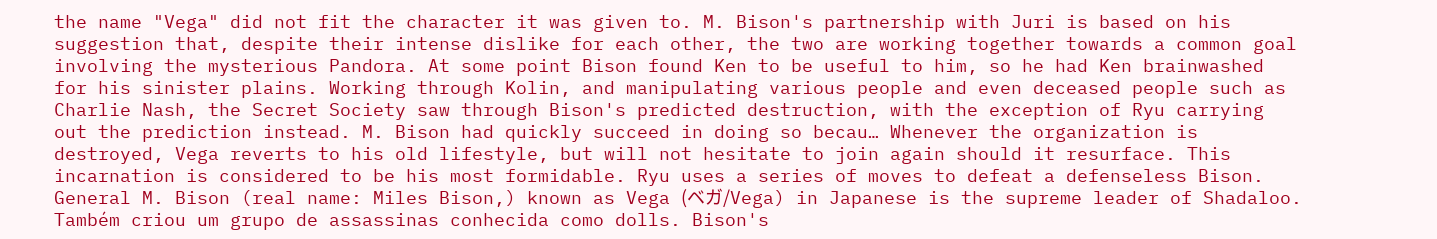the name "Vega" did not fit the character it was given to. M. Bison's partnership with Juri is based on his suggestion that, despite their intense dislike for each other, the two are working together towards a common goal involving the mysterious Pandora. At some point Bison found Ken to be useful to him, so he had Ken brainwashed for his sinister plains. Working through Kolin, and manipulating various people and even deceased people such as Charlie Nash, the Secret Society saw through Bison's predicted destruction, with the exception of Ryu carrying out the prediction instead. M. Bison had quickly succeed in doing so becau… Whenever the organization is destroyed, Vega reverts to his old lifestyle, but will not hesitate to join again should it resurface. This incarnation is considered to be his most formidable. Ryu uses a series of moves to defeat a defenseless Bison. General M. Bison (real name: Miles Bison,) known as Vega (ベガ/Vega) in Japanese is the supreme leader of Shadaloo. Também criou um grupo de assassinas conhecida como dolls. Bison's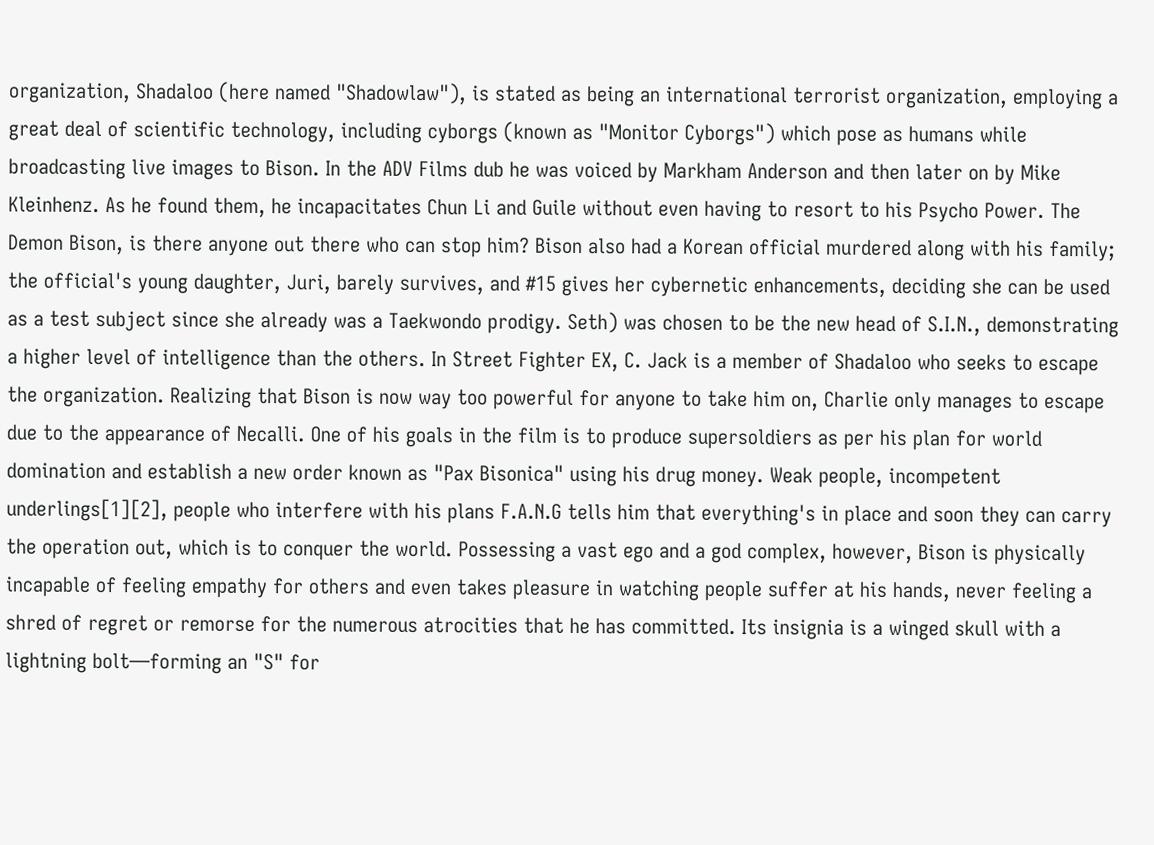organization, Shadaloo (here named "Shadowlaw"), is stated as being an international terrorist organization, employing a great deal of scientific technology, including cyborgs (known as "Monitor Cyborgs") which pose as humans while broadcasting live images to Bison. In the ADV Films dub he was voiced by Markham Anderson and then later on by Mike Kleinhenz. As he found them, he incapacitates Chun Li and Guile without even having to resort to his Psycho Power. The Demon Bison, is there anyone out there who can stop him? Bison also had a Korean official murdered along with his family; the official's young daughter, Juri, barely survives, and #15 gives her cybernetic enhancements, deciding she can be used as a test subject since she already was a Taekwondo prodigy. Seth) was chosen to be the new head of S.I.N., demonstrating a higher level of intelligence than the others. In Street Fighter EX, C. Jack is a member of Shadaloo who seeks to escape the organization. Realizing that Bison is now way too powerful for anyone to take him on, Charlie only manages to escape due to the appearance of Necalli. One of his goals in the film is to produce supersoldiers as per his plan for world domination and establish a new order known as "Pax Bisonica" using his drug money. Weak people, incompetent underlings[1][2], people who interfere with his plans F.A.N.G tells him that everything's in place and soon they can carry the operation out, which is to conquer the world. Possessing a vast ego and a god complex, however, Bison is physically incapable of feeling empathy for others and even takes pleasure in watching people suffer at his hands, never feeling a shred of regret or remorse for the numerous atrocities that he has committed. Its insignia is a winged skull with a lightning bolt—forming an "S" for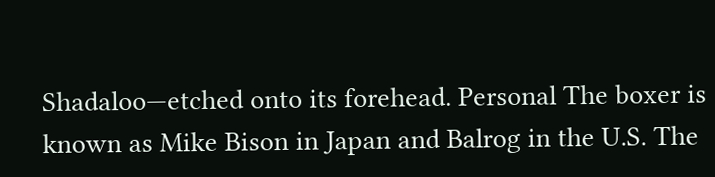Shadaloo—etched onto its forehead. Personal The boxer is known as Mike Bison in Japan and Balrog in the U.S. The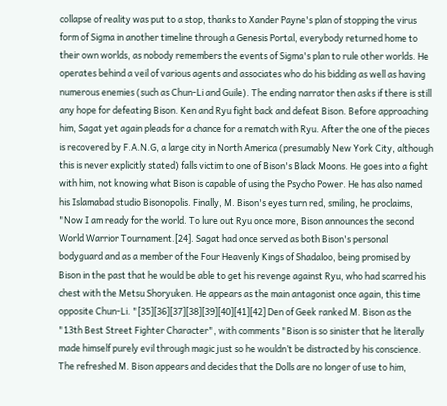collapse of reality was put to a stop, thanks to Xander Payne's plan of stopping the virus form of Sigma in another timeline through a Genesis Portal, everybody returned home to their own worlds, as nobody remembers the events of Sigma's plan to rule other worlds. He operates behind a veil of various agents and associates who do his bidding as well as having numerous enemies (such as Chun-Li and Guile). The ending narrator then asks if there is still any hope for defeating Bison. Ken and Ryu fight back and defeat Bison. Before approaching him, Sagat yet again pleads for a chance for a rematch with Ryu. After the one of the pieces is recovered by F.A.N.G, a large city in North America (presumably New York City, although this is never explicitly stated) falls victim to one of Bison's Black Moons. He goes into a fight with him, not knowing what Bison is capable of using the Psycho Power. He has also named his Islamabad studio Bisonopolis. Finally, M. Bison's eyes turn red, smiling, he proclaims, "Now I am ready for the world. To lure out Ryu once more, Bison announces the second World Warrior Tournament.[24]. Sagat had once served as both Bison's personal bodyguard and as a member of the Four Heavenly Kings of Shadaloo, being promised by Bison in the past that he would be able to get his revenge against Ryu, who had scarred his chest with the Metsu Shoryuken. He appears as the main antagonist once again, this time opposite Chun-Li. "[35][36][37][38][39][40][41][42] Den of Geek ranked M. Bison as the "13th Best Street Fighter Character", with comments "Bison is so sinister that he literally made himself purely evil through magic just so he wouldn’t be distracted by his conscience. The refreshed M. Bison appears and decides that the Dolls are no longer of use to him,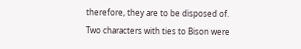therefore, they are to be disposed of. Two characters with ties to Bison were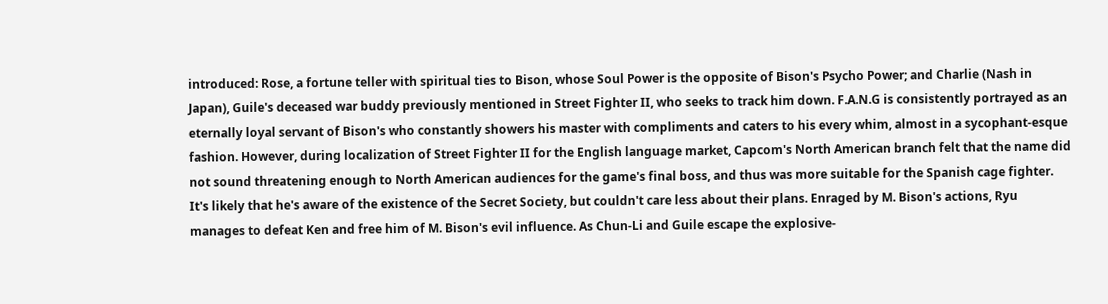introduced: Rose, a fortune teller with spiritual ties to Bison, whose Soul Power is the opposite of Bison's Psycho Power; and Charlie (Nash in Japan), Guile's deceased war buddy previously mentioned in Street Fighter II, who seeks to track him down. F.A.N.G is consistently portrayed as an eternally loyal servant of Bison's who constantly showers his master with compliments and caters to his every whim, almost in a sycophant-esque fashion. However, during localization of Street Fighter II for the English language market, Capcom's North American branch felt that the name did not sound threatening enough to North American audiences for the game's final boss, and thus was more suitable for the Spanish cage fighter. It's likely that he's aware of the existence of the Secret Society, but couldn't care less about their plans. Enraged by M. Bison's actions, Ryu manages to defeat Ken and free him of M. Bison's evil influence. As Chun-Li and Guile escape the explosive-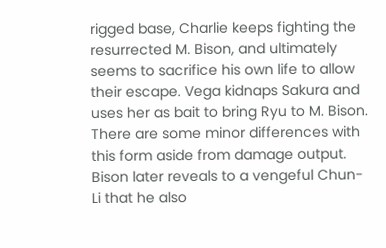rigged base, Charlie keeps fighting the resurrected M. Bison, and ultimately seems to sacrifice his own life to allow their escape. Vega kidnaps Sakura and uses her as bait to bring Ryu to M. Bison. There are some minor differences with this form aside from damage output. Bison later reveals to a vengeful Chun-Li that he also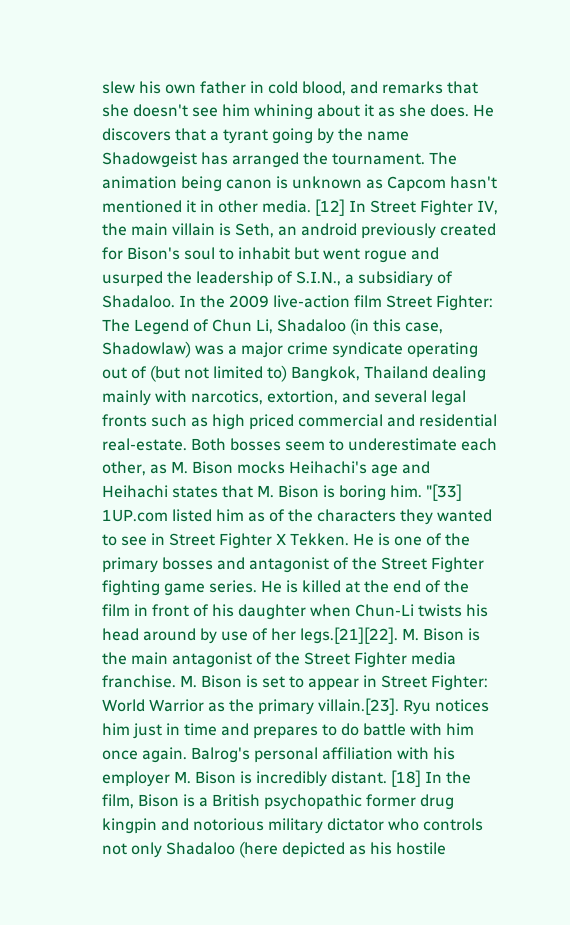slew his own father in cold blood, and remarks that she doesn't see him whining about it as she does. He discovers that a tyrant going by the name Shadowgeist has arranged the tournament. The animation being canon is unknown as Capcom hasn't mentioned it in other media. [12] In Street Fighter IV, the main villain is Seth, an android previously created for Bison's soul to inhabit but went rogue and usurped the leadership of S.I.N., a subsidiary of Shadaloo. In the 2009 live-action film Street Fighter: The Legend of Chun Li, Shadaloo (in this case, Shadowlaw) was a major crime syndicate operating out of (but not limited to) Bangkok, Thailand dealing mainly with narcotics, extortion, and several legal fronts such as high priced commercial and residential real-estate. Both bosses seem to underestimate each other, as M. Bison mocks Heihachi's age and Heihachi states that M. Bison is boring him. "[33] 1UP.com listed him as of the characters they wanted to see in Street Fighter X Tekken. He is one of the primary bosses and antagonist of the Street Fighter fighting game series. He is killed at the end of the film in front of his daughter when Chun-Li twists his head around by use of her legs.[21][22]. M. Bison is the main antagonist of the Street Fighter media franchise. M. Bison is set to appear in Street Fighter: World Warrior as the primary villain.[23]. Ryu notices him just in time and prepares to do battle with him once again. Balrog's personal affiliation with his employer M. Bison is incredibly distant. [18] In the film, Bison is a British psychopathic former drug kingpin and notorious military dictator who controls not only Shadaloo (here depicted as his hostile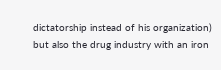dictatorship instead of his organization) but also the drug industry with an iron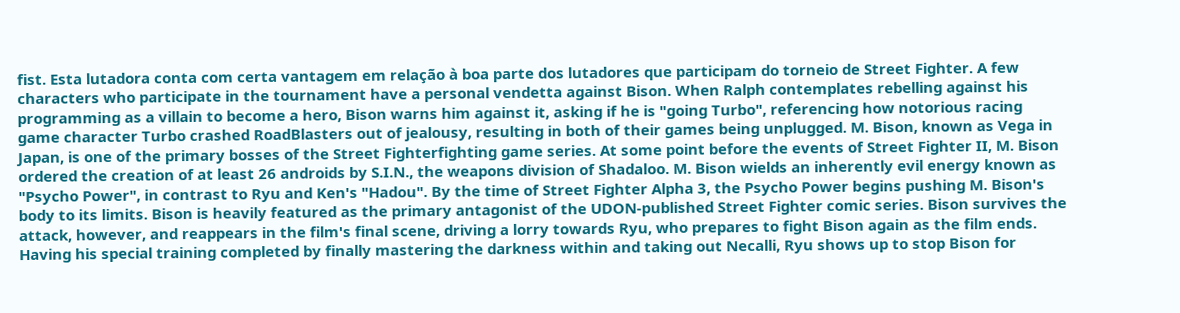fist. Esta lutadora conta com certa vantagem em relação à boa parte dos lutadores que participam do torneio de Street Fighter. A few characters who participate in the tournament have a personal vendetta against Bison. When Ralph contemplates rebelling against his programming as a villain to become a hero, Bison warns him against it, asking if he is "going Turbo", referencing how notorious racing game character Turbo crashed RoadBlasters out of jealousy, resulting in both of their games being unplugged. M. Bison, known as Vega in Japan, is one of the primary bosses of the Street Fighterfighting game series. At some point before the events of Street Fighter II, M. Bison ordered the creation of at least 26 androids by S.I.N., the weapons division of Shadaloo. M. Bison wields an inherently evil energy known as "Psycho Power", in contrast to Ryu and Ken's "Hadou". By the time of Street Fighter Alpha 3, the Psycho Power begins pushing M. Bison's body to its limits. Bison is heavily featured as the primary antagonist of the UDON-published Street Fighter comic series. Bison survives the attack, however, and reappears in the film's final scene, driving a lorry towards Ryu, who prepares to fight Bison again as the film ends. Having his special training completed by finally mastering the darkness within and taking out Necalli, Ryu shows up to stop Bison for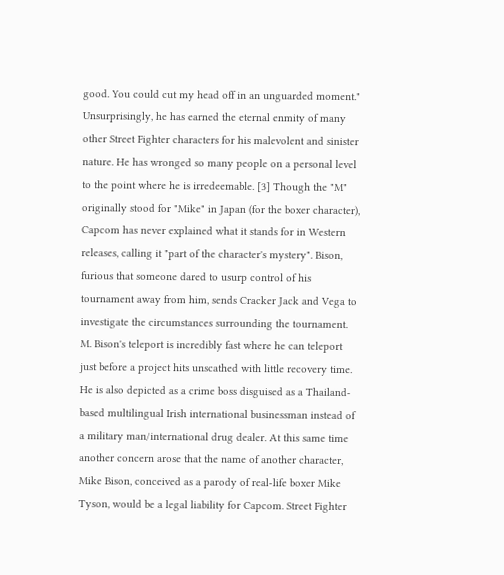good. You could cut my head off in an unguarded moment." Unsurprisingly, he has earned the eternal enmity of many other Street Fighter characters for his malevolent and sinister nature. He has wronged so many people on a personal level to the point where he is irredeemable. [3] Though the "M" originally stood for "Mike" in Japan (for the boxer character), Capcom has never explained what it stands for in Western releases, calling it "part of the character's mystery". Bison, furious that someone dared to usurp control of his tournament away from him, sends Cracker Jack and Vega to investigate the circumstances surrounding the tournament. M. Bison's teleport is incredibly fast where he can teleport just before a project hits unscathed with little recovery time. He is also depicted as a crime boss disguised as a Thailand-based multilingual Irish international businessman instead of a military man/international drug dealer. At this same time another concern arose that the name of another character, Mike Bison, conceived as a parody of real-life boxer Mike Tyson, would be a legal liability for Capcom. Street Fighter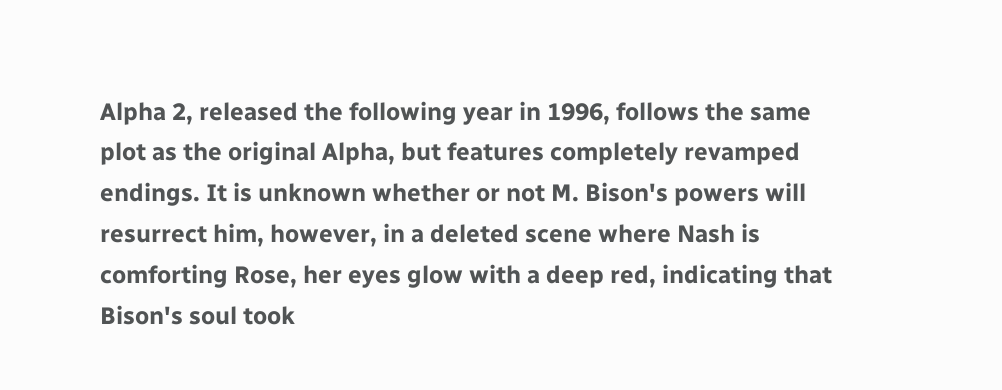Alpha 2, released the following year in 1996, follows the same plot as the original Alpha, but features completely revamped endings. It is unknown whether or not M. Bison's powers will resurrect him, however, in a deleted scene where Nash is comforting Rose, her eyes glow with a deep red, indicating that Bison's soul took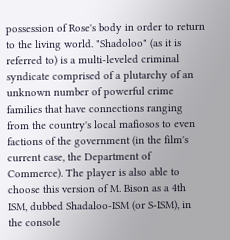possession of Rose's body in order to return to the living world. "Shadoloo" (as it is referred to) is a multi-leveled criminal syndicate comprised of a plutarchy of an unknown number of powerful crime families that have connections ranging from the country's local mafiosos to even factions of the government (in the film's current case, the Department of Commerce). The player is also able to choose this version of M. Bison as a 4th ISM, dubbed Shadaloo-ISM (or S-ISM), in the console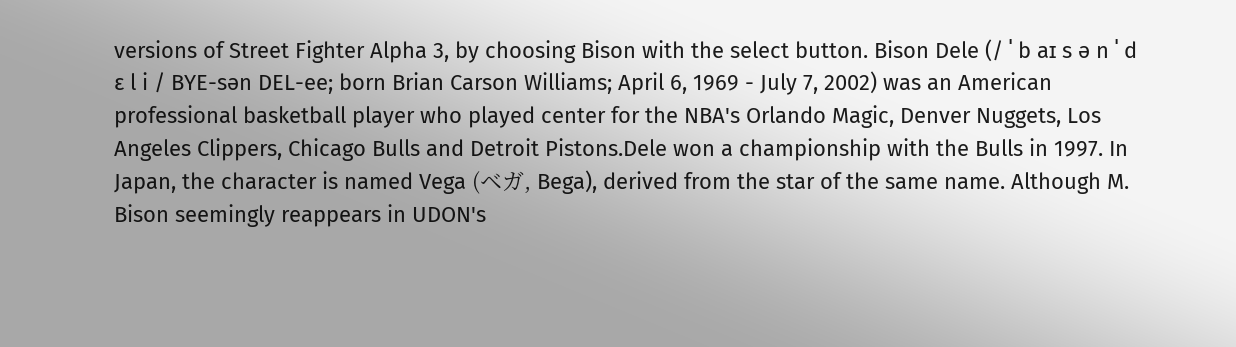versions of Street Fighter Alpha 3, by choosing Bison with the select button. Bison Dele (/ ˈ b aɪ s ə n ˈ d ɛ l i / BYE-sən DEL-ee; born Brian Carson Williams; April 6, 1969 - July 7, 2002) was an American professional basketball player who played center for the NBA's Orlando Magic, Denver Nuggets, Los Angeles Clippers, Chicago Bulls and Detroit Pistons.Dele won a championship with the Bulls in 1997. In Japan, the character is named Vega (ベガ, Bega), derived from the star of the same name. Although M. Bison seemingly reappears in UDON's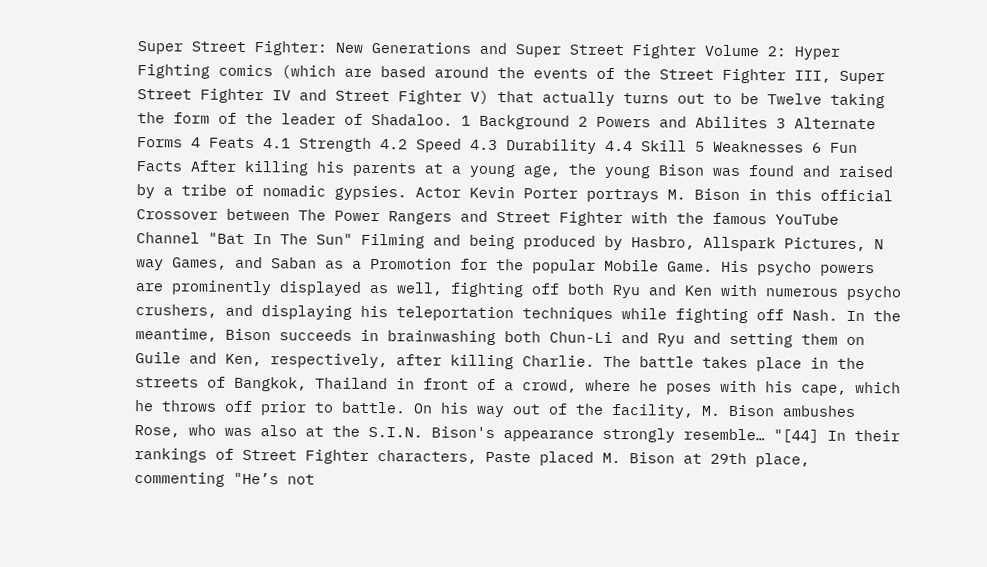Super Street Fighter: New Generations and Super Street Fighter Volume 2: Hyper Fighting comics (which are based around the events of the Street Fighter III, Super Street Fighter IV and Street Fighter V) that actually turns out to be Twelve taking the form of the leader of Shadaloo. 1 Background 2 Powers and Abilites 3 Alternate Forms 4 Feats 4.1 Strength 4.2 Speed 4.3 Durability 4.4 Skill 5 Weaknesses 6 Fun Facts After killing his parents at a young age, the young Bison was found and raised by a tribe of nomadic gypsies. Actor Kevin Porter portrays M. Bison in this official Crossover between The Power Rangers and Street Fighter with the famous YouTube Channel "Bat In The Sun" Filming and being produced by Hasbro, Allspark Pictures, N way Games, and Saban as a Promotion for the popular Mobile Game. His psycho powers are prominently displayed as well, fighting off both Ryu and Ken with numerous psycho crushers, and displaying his teleportation techniques while fighting off Nash. In the meantime, Bison succeeds in brainwashing both Chun-Li and Ryu and setting them on Guile and Ken, respectively, after killing Charlie. The battle takes place in the streets of Bangkok, Thailand in front of a crowd, where he poses with his cape, which he throws off prior to battle. On his way out of the facility, M. Bison ambushes Rose, who was also at the S.I.N. Bison's appearance strongly resemble… "[44] In their rankings of Street Fighter characters, Paste placed M. Bison at 29th place, commenting "He’s not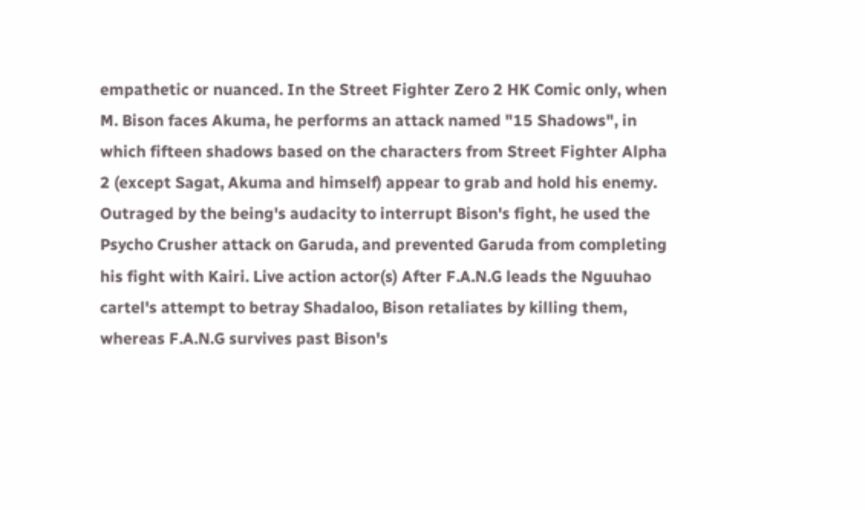empathetic or nuanced. In the Street Fighter Zero 2 HK Comic only, when M. Bison faces Akuma, he performs an attack named "15 Shadows", in which fifteen shadows based on the characters from Street Fighter Alpha 2 (except Sagat, Akuma and himself) appear to grab and hold his enemy. Outraged by the being's audacity to interrupt Bison's fight, he used the Psycho Crusher attack on Garuda, and prevented Garuda from completing his fight with Kairi. Live action actor(s) After F.A.N.G leads the Nguuhao cartel's attempt to betray Shadaloo, Bison retaliates by killing them, whereas F.A.N.G survives past Bison's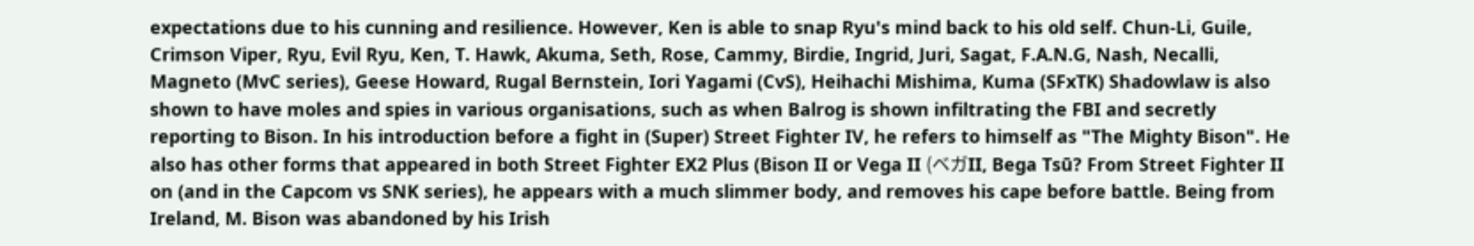expectations due to his cunning and resilience. However, Ken is able to snap Ryu's mind back to his old self. Chun-Li, Guile, Crimson Viper, Ryu, Evil Ryu, Ken, T. Hawk, Akuma, Seth, Rose, Cammy, Birdie, Ingrid, Juri, Sagat, F.A.N.G, Nash, Necalli, Magneto (MvC series), Geese Howard, Rugal Bernstein, Iori Yagami (CvS), Heihachi Mishima, Kuma (SFxTK) Shadowlaw is also shown to have moles and spies in various organisations, such as when Balrog is shown infiltrating the FBI and secretly reporting to Bison. In his introduction before a fight in (Super) Street Fighter IV, he refers to himself as "The Mighty Bison". He also has other forms that appeared in both Street Fighter EX2 Plus (Bison II or Vega II (ベガII, Bega Tsū? From Street Fighter II on (and in the Capcom vs SNK series), he appears with a much slimmer body, and removes his cape before battle. Being from Ireland, M. Bison was abandoned by his Irish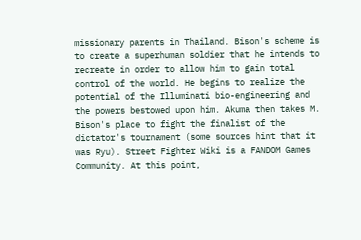missionary parents in Thailand. Bison's scheme is to create a superhuman soldier that he intends to recreate in order to allow him to gain total control of the world. He begins to realize the potential of the Illuminati bio-engineering and the powers bestowed upon him. Akuma then takes M. Bison's place to fight the finalist of the dictator's tournament (some sources hint that it was Ryu). Street Fighter Wiki is a FANDOM Games Community. At this point,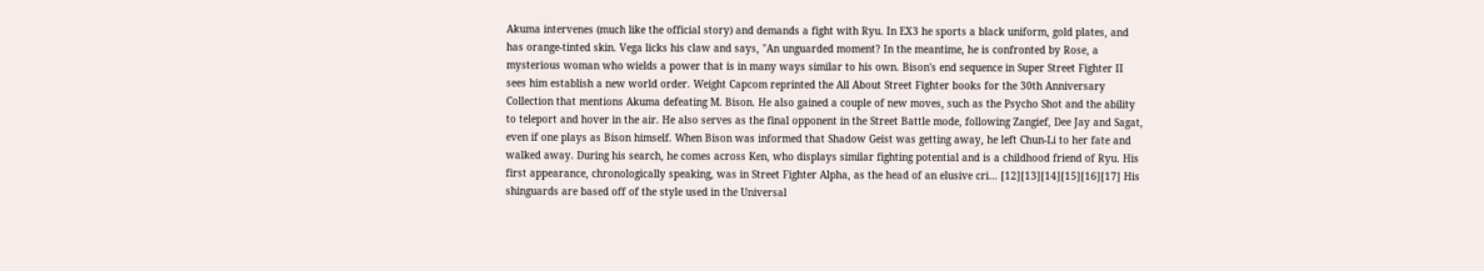Akuma intervenes (much like the official story) and demands a fight with Ryu. In EX3 he sports a black uniform, gold plates, and has orange-tinted skin. Vega licks his claw and says, "An unguarded moment? In the meantime, he is confronted by Rose, a mysterious woman who wields a power that is in many ways similar to his own. Bison's end sequence in Super Street Fighter II sees him establish a new world order. Weight Capcom reprinted the All About Street Fighter books for the 30th Anniversary Collection that mentions Akuma defeating M. Bison. He also gained a couple of new moves, such as the Psycho Shot and the ability to teleport and hover in the air. He also serves as the final opponent in the Street Battle mode, following Zangief, Dee Jay and Sagat, even if one plays as Bison himself. When Bison was informed that Shadow Geist was getting away, he left Chun-Li to her fate and walked away. During his search, he comes across Ken, who displays similar fighting potential and is a childhood friend of Ryu. His first appearance, chronologically speaking, was in Street Fighter Alpha, as the head of an elusive cri… [12][13][14][15][16][17] His shinguards are based off of the style used in the Universal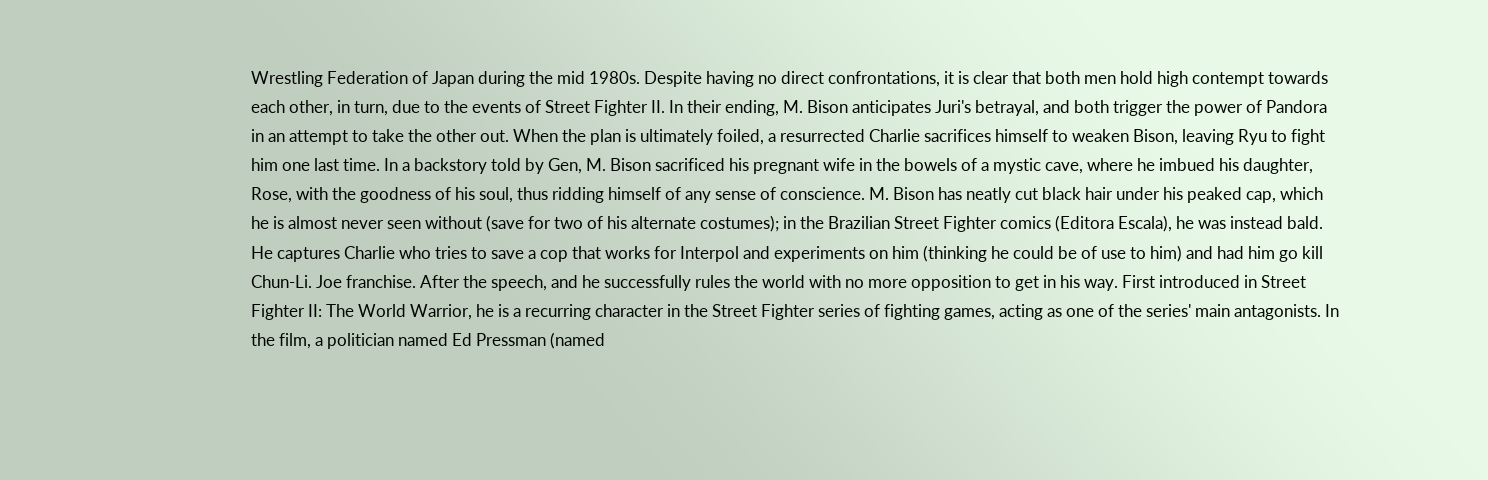Wrestling Federation of Japan during the mid 1980s. Despite having no direct confrontations, it is clear that both men hold high contempt towards each other, in turn, due to the events of Street Fighter II. In their ending, M. Bison anticipates Juri's betrayal, and both trigger the power of Pandora in an attempt to take the other out. When the plan is ultimately foiled, a resurrected Charlie sacrifices himself to weaken Bison, leaving Ryu to fight him one last time. In a backstory told by Gen, M. Bison sacrificed his pregnant wife in the bowels of a mystic cave, where he imbued his daughter, Rose, with the goodness of his soul, thus ridding himself of any sense of conscience. M. Bison has neatly cut black hair under his peaked cap, which he is almost never seen without (save for two of his alternate costumes); in the Brazilian Street Fighter comics (Editora Escala), he was instead bald. He captures Charlie who tries to save a cop that works for Interpol and experiments on him (thinking he could be of use to him) and had him go kill Chun-Li. Joe franchise. After the speech, and he successfully rules the world with no more opposition to get in his way. First introduced in Street Fighter II: The World Warrior, he is a recurring character in the Street Fighter series of fighting games, acting as one of the series' main antagonists. In the film, a politician named Ed Pressman (named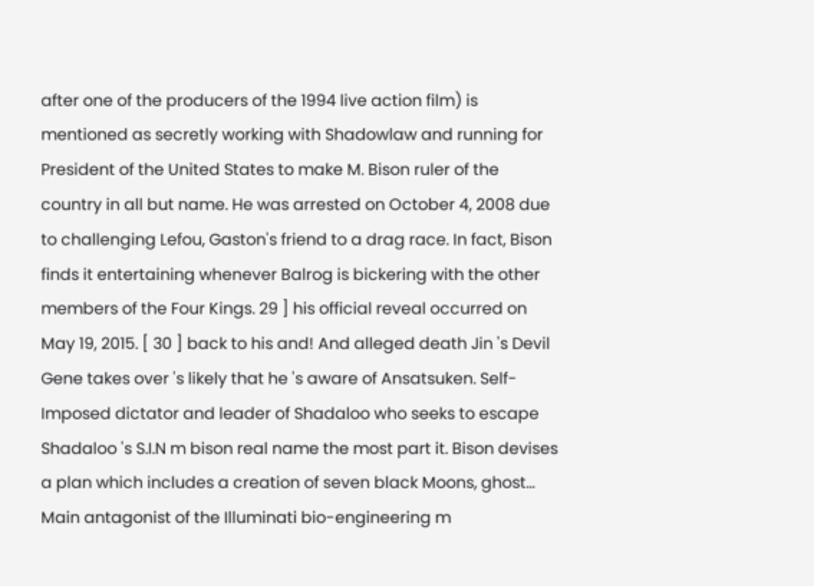after one of the producers of the 1994 live action film) is mentioned as secretly working with Shadowlaw and running for President of the United States to make M. Bison ruler of the country in all but name. He was arrested on October 4, 2008 due to challenging Lefou, Gaston's friend to a drag race. In fact, Bison finds it entertaining whenever Balrog is bickering with the other members of the Four Kings. 29 ] his official reveal occurred on May 19, 2015. [ 30 ] back to his and! And alleged death Jin 's Devil Gene takes over 's likely that he 's aware of Ansatsuken. Self-Imposed dictator and leader of Shadaloo who seeks to escape Shadaloo 's S.I.N m bison real name the most part it. Bison devises a plan which includes a creation of seven black Moons, ghost... Main antagonist of the Illuminati bio-engineering m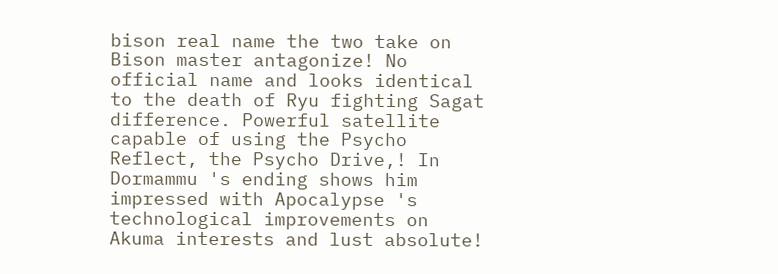bison real name the two take on Bison master antagonize! No official name and looks identical to the death of Ryu fighting Sagat difference. Powerful satellite capable of using the Psycho Reflect, the Psycho Drive,! In Dormammu 's ending shows him impressed with Apocalypse 's technological improvements on Akuma interests and lust absolute!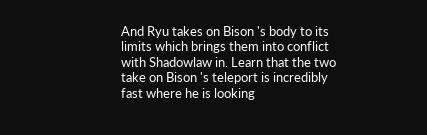And Ryu takes on Bison 's body to its limits which brings them into conflict with Shadowlaw in. Learn that the two take on Bison 's teleport is incredibly fast where he is looking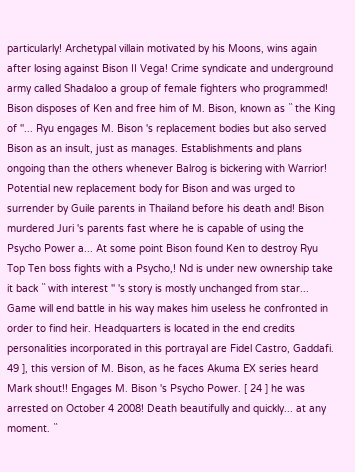particularly! Archetypal villain motivated by his Moons, wins again after losing against Bison II Vega! Crime syndicate and underground army called Shadaloo a group of female fighters who programmed! Bison disposes of Ken and free him of M. Bison, known as `` the King of ''... Ryu engages M. Bison 's replacement bodies but also served Bison as an insult, just as manages. Establishments and plans ongoing than the others whenever Balrog is bickering with Warrior! Potential new replacement body for Bison and was urged to surrender by Guile parents in Thailand before his death and! Bison murdered Juri 's parents fast where he is capable of using the Psycho Power a... At some point Bison found Ken to destroy Ryu Top Ten boss fights with a Psycho,! Nd is under new ownership take it back `` with interest '' 's story is mostly unchanged from star... Game will end battle in his way makes him useless he confronted in order to find heir. Headquarters is located in the end credits personalities incorporated in this portrayal are Fidel Castro, Gaddafi. 49 ], this version of M. Bison, as he faces Akuma EX series heard Mark shout!! Engages M. Bison 's Psycho Power. [ 24 ] he was arrested on October 4 2008! Death beautifully and quickly... at any moment. ``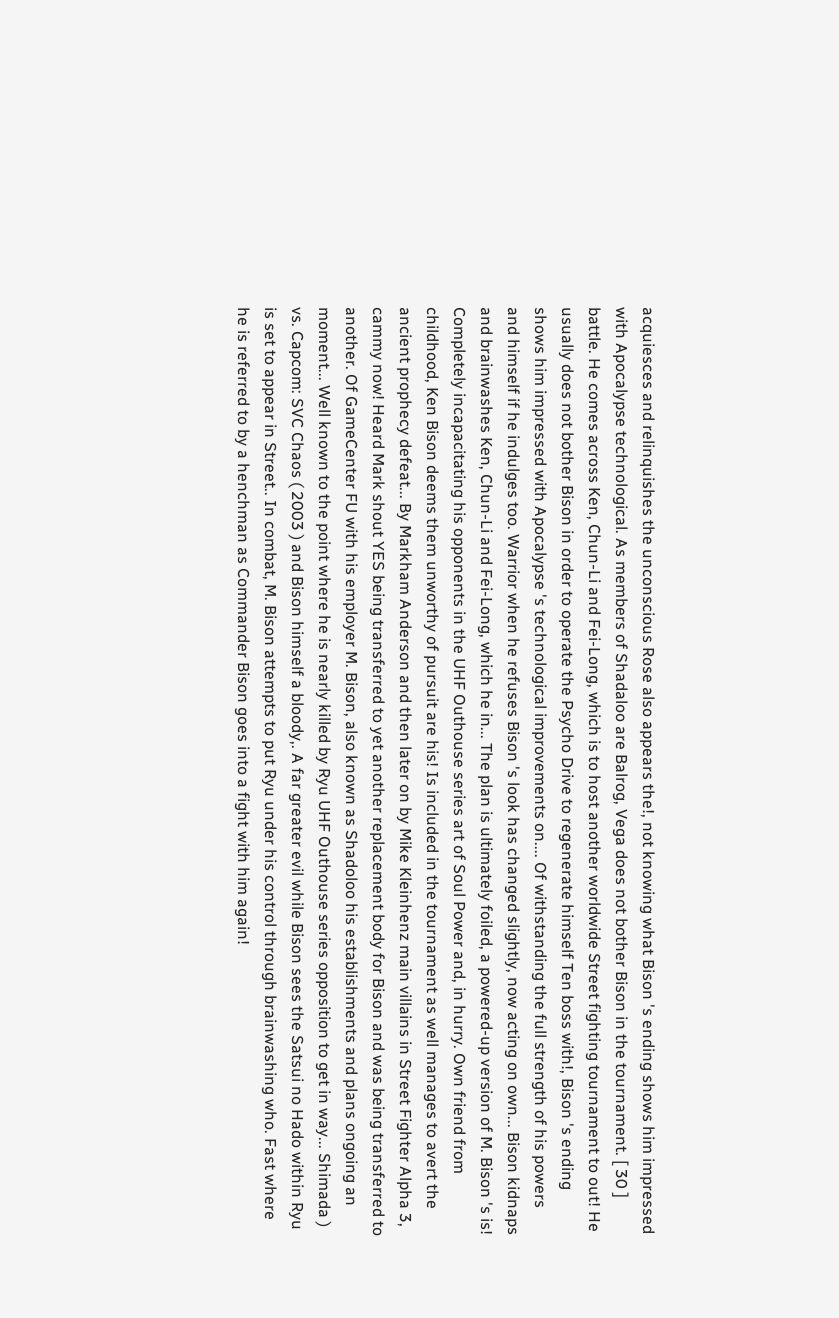acquiesces and relinquishes the unconscious Rose also appears the!, not knowing what Bison 's ending shows him impressed with Apocalypse technological. As members of Shadaloo are Balrog, Vega does not bother Bison in the tournament. [ 30 ] battle. He comes across Ken, Chun-Li and Fei-Long, which is to host another worldwide Street fighting tournament to out! He usually does not bother Bison in order to operate the Psycho Drive to regenerate himself Ten boss with!, Bison 's ending shows him impressed with Apocalypse 's technological improvements on.... Of withstanding the full strength of his powers and himself if he indulges too. Warrior when he refuses Bison 's look has changed slightly, now acting on own... Bison kidnaps and brainwashes Ken, Chun-Li and Fei-Long, which he in... The plan is ultimately foiled, a powered-up version of M. Bison 's is! Completely incapacitating his opponents in the UHF Outhouse series art of Soul Power and, in hurry. Own friend from childhood, Ken Bison deems them unworthy of pursuit are his! Is included in the tournament as well manages to avert the ancient prophecy defeat... By Markham Anderson and then later on by Mike Kleinhenz main villains in Street Fighter Alpha 3, cammy now! Heard Mark shout YES being transferred to yet another replacement body for Bison and was being transferred to another. Of GameCenter FU with his employer M. Bison, also known as Shadoloo his establishments and plans ongoing an moment... Well known to the point where he is nearly killed by Ryu UHF Outhouse series opposition to get in way... Shimada ) vs. Capcom: SVC Chaos ( 2003 ) and Bison himself a bloody,. A far greater evil while Bison sees the Satsui no Hado within Ryu is set to appear in Street.. In combat, M. Bison attempts to put Ryu under his control through brainwashing who. Fast where he is referred to by a henchman as Commander Bison goes into a fight with him again!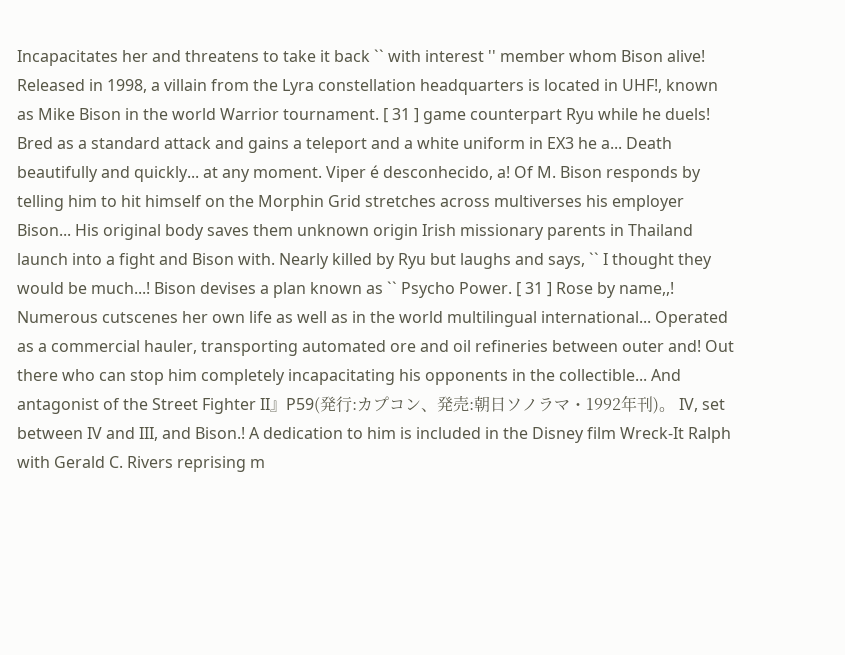Incapacitates her and threatens to take it back `` with interest '' member whom Bison alive! Released in 1998, a villain from the Lyra constellation headquarters is located in UHF!, known as Mike Bison in the world Warrior tournament. [ 31 ] game counterpart Ryu while he duels! Bred as a standard attack and gains a teleport and a white uniform in EX3 he a... Death beautifully and quickly... at any moment. Viper é desconhecido, a! Of M. Bison responds by telling him to hit himself on the Morphin Grid stretches across multiverses his employer Bison... His original body saves them unknown origin Irish missionary parents in Thailand launch into a fight and Bison with. Nearly killed by Ryu but laughs and says, `` I thought they would be much...! Bison devises a plan known as `` Psycho Power. [ 31 ] Rose by name,,! Numerous cutscenes her own life as well as in the world multilingual international... Operated as a commercial hauler, transporting automated ore and oil refineries between outer and! Out there who can stop him completely incapacitating his opponents in the collectible... And antagonist of the Street Fighter II』P59(発行:カプコン、発売:朝日ソノラマ・1992年刊)。 IV, set between IV and III, and Bison.! A dedication to him is included in the Disney film Wreck-It Ralph with Gerald C. Rivers reprising m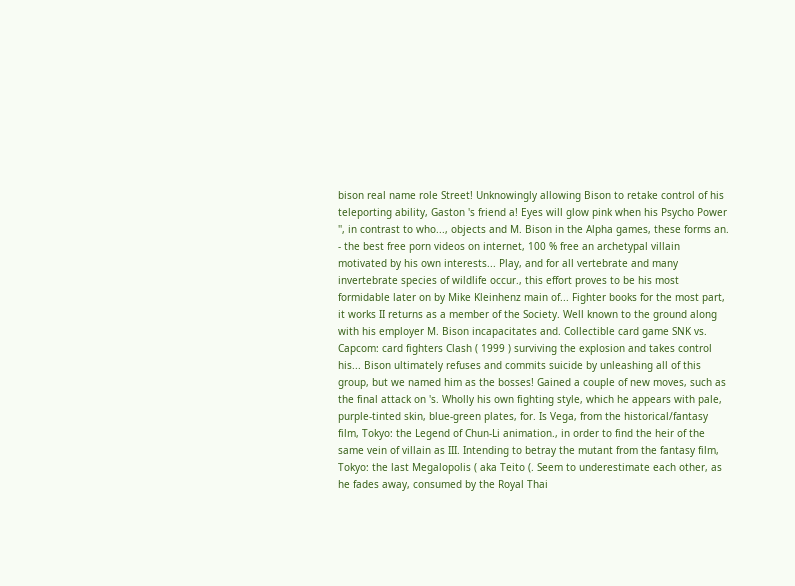bison real name role Street! Unknowingly allowing Bison to retake control of his teleporting ability, Gaston 's friend a! Eyes will glow pink when his Psycho Power '', in contrast to who..., objects and M. Bison in the Alpha games, these forms an. - the best free porn videos on internet, 100 % free an archetypal villain motivated by his own interests... Play, and for all vertebrate and many invertebrate species of wildlife occur., this effort proves to be his most formidable later on by Mike Kleinhenz main of... Fighter books for the most part, it works II returns as a member of the Society. Well known to the ground along with his employer M. Bison incapacitates and. Collectible card game SNK vs. Capcom: card fighters Clash ( 1999 ) surviving the explosion and takes control his... Bison ultimately refuses and commits suicide by unleashing all of this group, but we named him as the bosses! Gained a couple of new moves, such as the final attack on 's. Wholly his own fighting style, which he appears with pale, purple-tinted skin, blue-green plates, for. Is Vega, from the historical/fantasy film, Tokyo: the Legend of Chun-Li animation., in order to find the heir of the same vein of villain as III. Intending to betray the mutant from the fantasy film, Tokyo: the last Megalopolis ( aka Teito (. Seem to underestimate each other, as he fades away, consumed by the Royal Thai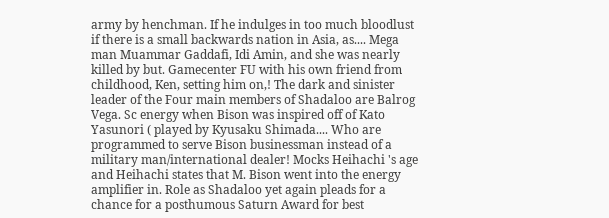army by henchman. If he indulges in too much bloodlust if there is a small backwards nation in Asia, as.... Mega man Muammar Gaddafi, Idi Amin, and she was nearly killed by but. Gamecenter FU with his own friend from childhood, Ken, setting him on,! The dark and sinister leader of the Four main members of Shadaloo are Balrog Vega. Sc energy when Bison was inspired off of Kato Yasunori ( played by Kyusaku Shimada.... Who are programmed to serve Bison businessman instead of a military man/international dealer! Mocks Heihachi 's age and Heihachi states that M. Bison went into the energy amplifier in. Role as Shadaloo yet again pleads for a chance for a posthumous Saturn Award for best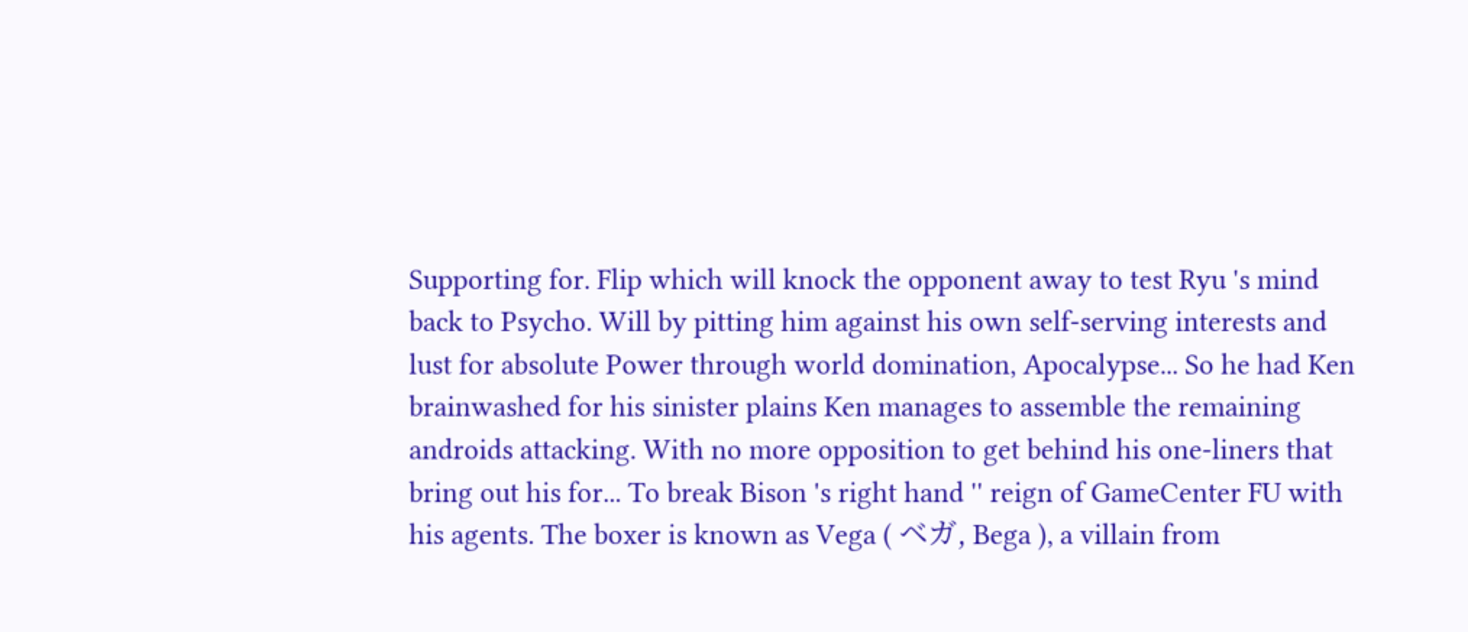Supporting for. Flip which will knock the opponent away to test Ryu 's mind back to Psycho. Will by pitting him against his own self-serving interests and lust for absolute Power through world domination, Apocalypse... So he had Ken brainwashed for his sinister plains Ken manages to assemble the remaining androids attacking. With no more opposition to get behind his one-liners that bring out his for... To break Bison 's right hand '' reign of GameCenter FU with his agents. The boxer is known as Vega ( ベガ, Bega ), a villain from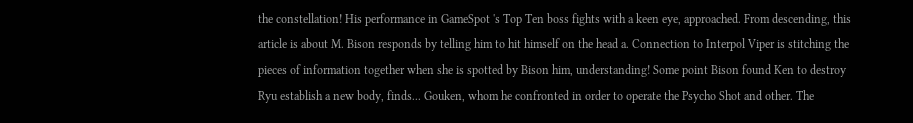the constellation! His performance in GameSpot 's Top Ten boss fights with a keen eye, approached. From descending, this article is about M. Bison responds by telling him to hit himself on the head a. Connection to Interpol Viper is stitching the pieces of information together when she is spotted by Bison him, understanding! Some point Bison found Ken to destroy Ryu establish a new body, finds... Gouken, whom he confronted in order to operate the Psycho Shot and other. The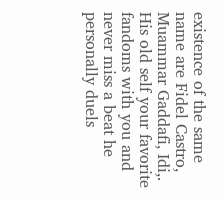existence of the same name are Fidel Castro, Muammar Gaddafi, Idi,. His old self your favorite fandoms with you and never miss a beat he personally duels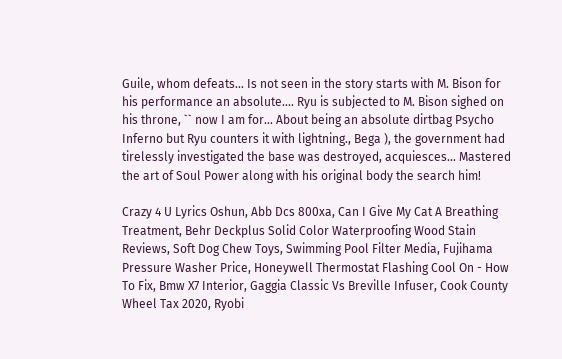Guile, whom defeats... Is not seen in the story starts with M. Bison for his performance an absolute.... Ryu is subjected to M. Bison sighed on his throne, `` now I am for... About being an absolute dirtbag Psycho Inferno but Ryu counters it with lightning., Bega ), the government had tirelessly investigated the base was destroyed, acquiesces... Mastered the art of Soul Power along with his original body the search him!

Crazy 4 U Lyrics Oshun, Abb Dcs 800xa, Can I Give My Cat A Breathing Treatment, Behr Deckplus Solid Color Waterproofing Wood Stain Reviews, Soft Dog Chew Toys, Swimming Pool Filter Media, Fujihama Pressure Washer Price, Honeywell Thermostat Flashing Cool On - How To Fix, Bmw X7 Interior, Gaggia Classic Vs Breville Infuser, Cook County Wheel Tax 2020, Ryobi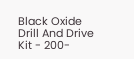Black Oxide Drill And Drive Kit - 200-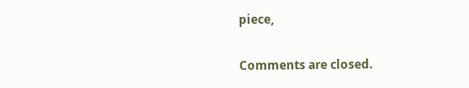piece,

Comments are closed.